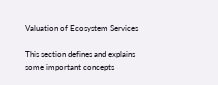Valuation of Ecosystem Services

This section defines and explains some important concepts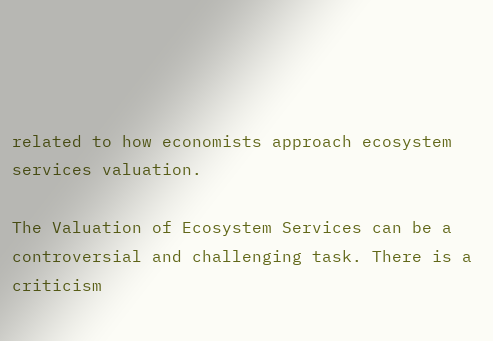related to how economists approach ecosystem services valuation.

The Valuation of Ecosystem Services can be a controversial and challenging task. There is a criticism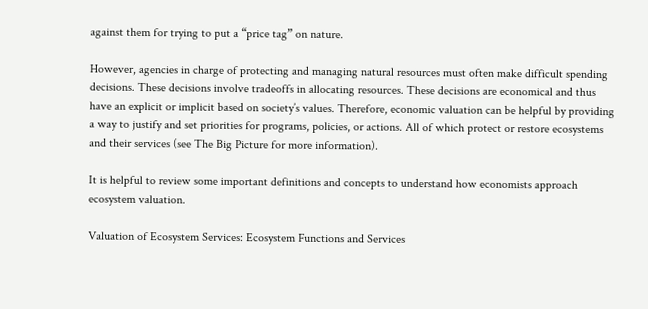against them for trying to put a “price tag” on nature.

However, agencies in charge of protecting and managing natural resources must often make difficult spending decisions. These decisions involve tradeoffs in allocating resources. These decisions are economical and thus have an explicit or implicit based on society’s values. Therefore, economic valuation can be helpful by providing a way to justify and set priorities for programs, policies, or actions. All of which protect or restore ecosystems and their services (see The Big Picture for more information).

It is helpful to review some important definitions and concepts to understand how economists approach ecosystem valuation.

Valuation of Ecosystem Services: Ecosystem Functions and Services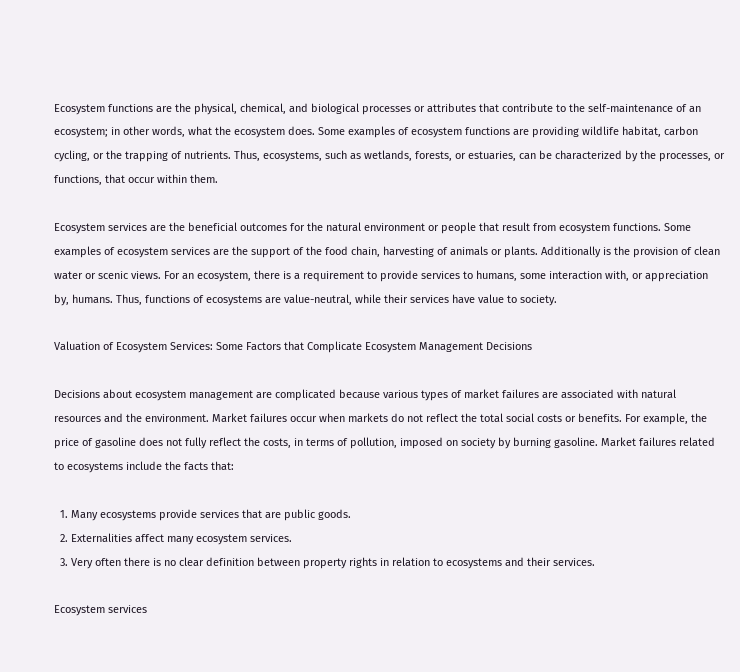Ecosystem functions are the physical, chemical, and biological processes or attributes that contribute to the self-maintenance of an ecosystem; in other words, what the ecosystem does. Some examples of ecosystem functions are providing wildlife habitat, carbon cycling, or the trapping of nutrients. Thus, ecosystems, such as wetlands, forests, or estuaries, can be characterized by the processes, or functions, that occur within them.

Ecosystem services are the beneficial outcomes for the natural environment or people that result from ecosystem functions. Some examples of ecosystem services are the support of the food chain, harvesting of animals or plants. Additionally is the provision of clean water or scenic views. For an ecosystem, there is a requirement to provide services to humans, some interaction with, or appreciation by, humans. Thus, functions of ecosystems are value-neutral, while their services have value to society.

Valuation of Ecosystem Services: Some Factors that Complicate Ecosystem Management Decisions

Decisions about ecosystem management are complicated because various types of market failures are associated with natural resources and the environment. Market failures occur when markets do not reflect the total social costs or benefits. For example, the price of gasoline does not fully reflect the costs, in terms of pollution, imposed on society by burning gasoline. Market failures related to ecosystems include the facts that:

  1. Many ecosystems provide services that are public goods.
  2. Externalities affect many ecosystem services.
  3. Very often there is no clear definition between property rights in relation to ecosystems and their services.

Ecosystem services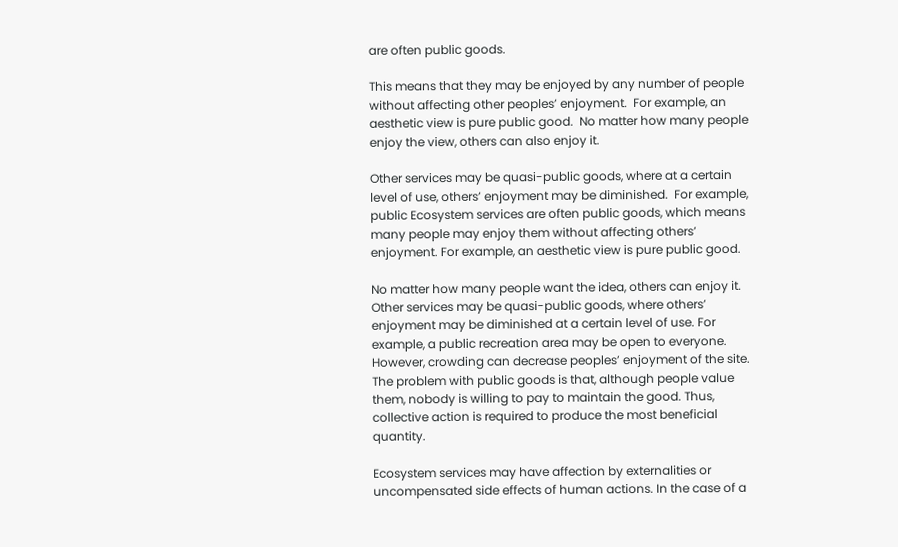are often public goods.

This means that they may be enjoyed by any number of people without affecting other peoples’ enjoyment.  For example, an aesthetic view is pure public good.  No matter how many people enjoy the view, others can also enjoy it.

Other services may be quasi-public goods, where at a certain level of use, others’ enjoyment may be diminished.  For example, public Ecosystem services are often public goods, which means many people may enjoy them without affecting others’ enjoyment. For example, an aesthetic view is pure public good.

No matter how many people want the idea, others can enjoy it. Other services may be quasi-public goods, where others’ enjoyment may be diminished at a certain level of use. For example, a public recreation area may be open to everyone. However, crowding can decrease peoples’ enjoyment of the site. The problem with public goods is that, although people value them, nobody is willing to pay to maintain the good. Thus, collective action is required to produce the most beneficial quantity.

Ecosystem services may have affection by externalities or uncompensated side effects of human actions. In the case of a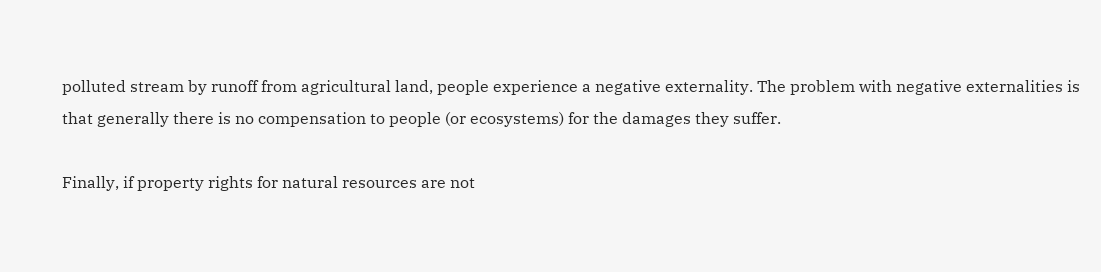polluted stream by runoff from agricultural land, people experience a negative externality. The problem with negative externalities is that generally there is no compensation to people (or ecosystems) for the damages they suffer.

Finally, if property rights for natural resources are not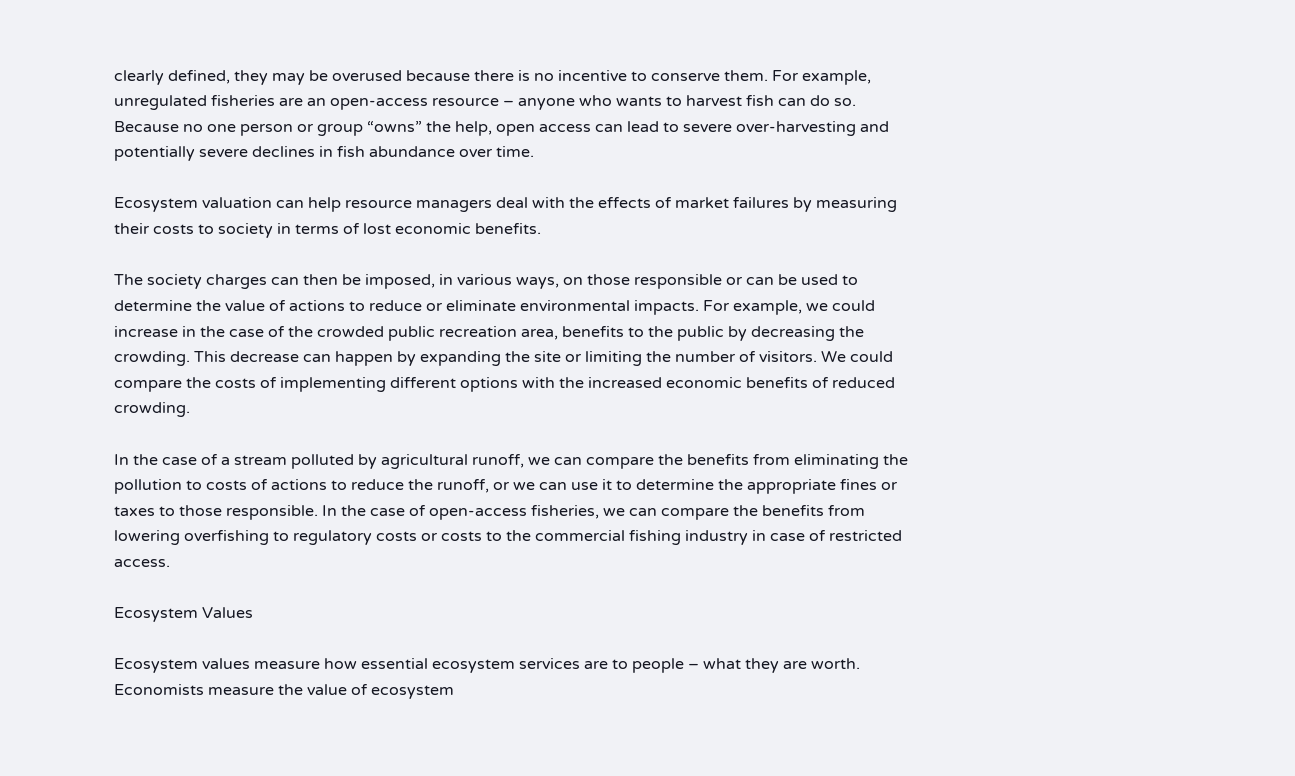clearly defined, they may be overused because there is no incentive to conserve them. For example, unregulated fisheries are an open-access resource – anyone who wants to harvest fish can do so. Because no one person or group “owns” the help, open access can lead to severe over-harvesting and potentially severe declines in fish abundance over time.

Ecosystem valuation can help resource managers deal with the effects of market failures by measuring their costs to society in terms of lost economic benefits.

The society charges can then be imposed, in various ways, on those responsible or can be used to determine the value of actions to reduce or eliminate environmental impacts. For example, we could increase in the case of the crowded public recreation area, benefits to the public by decreasing the crowding. This decrease can happen by expanding the site or limiting the number of visitors. We could compare the costs of implementing different options with the increased economic benefits of reduced crowding.

In the case of a stream polluted by agricultural runoff, we can compare the benefits from eliminating the pollution to costs of actions to reduce the runoff, or we can use it to determine the appropriate fines or taxes to those responsible. In the case of open-access fisheries, we can compare the benefits from lowering overfishing to regulatory costs or costs to the commercial fishing industry in case of restricted access.

Ecosystem Values

Ecosystem values measure how essential ecosystem services are to people – what they are worth. Economists measure the value of ecosystem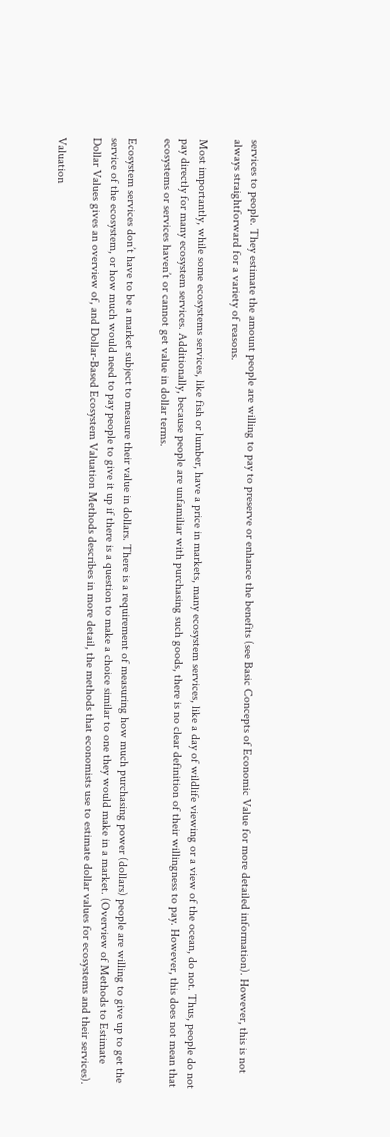services to people. They estimate the amount people are willing to pay to preserve or enhance the benefits (see Basic Concepts of Economic Value for more detailed information). However, this is not always straightforward for a variety of reasons.

Most importantly, while some ecosystems services, like fish or lumber, have a price in markets, many ecosystem services, like a day of wildlife viewing or a view of the ocean, do not. Thus, people do not pay directly for many ecosystem services. Additionally, because people are unfamiliar with purchasing such goods, there is no clear definition of their willingness to pay. However, this does not mean that ecosystems or services haven’t or cannot get value in dollar terms.

Ecosystem services don’t have to be a market subject to measure their value in dollars. There is a requirement of measuring how much purchasing power (dollars) people are willing to give up to get the service of the ecosystem, or how much would need to pay people to give it up if there is a question to make a choice similar to one they would make in a market. (Overview of Methods to Estimate Dollar Values gives an overview of, and Dollar-Based Ecosystem Valuation Methods describes in more detail, the methods that economists use to estimate dollar values for ecosystems and their services).

Valuation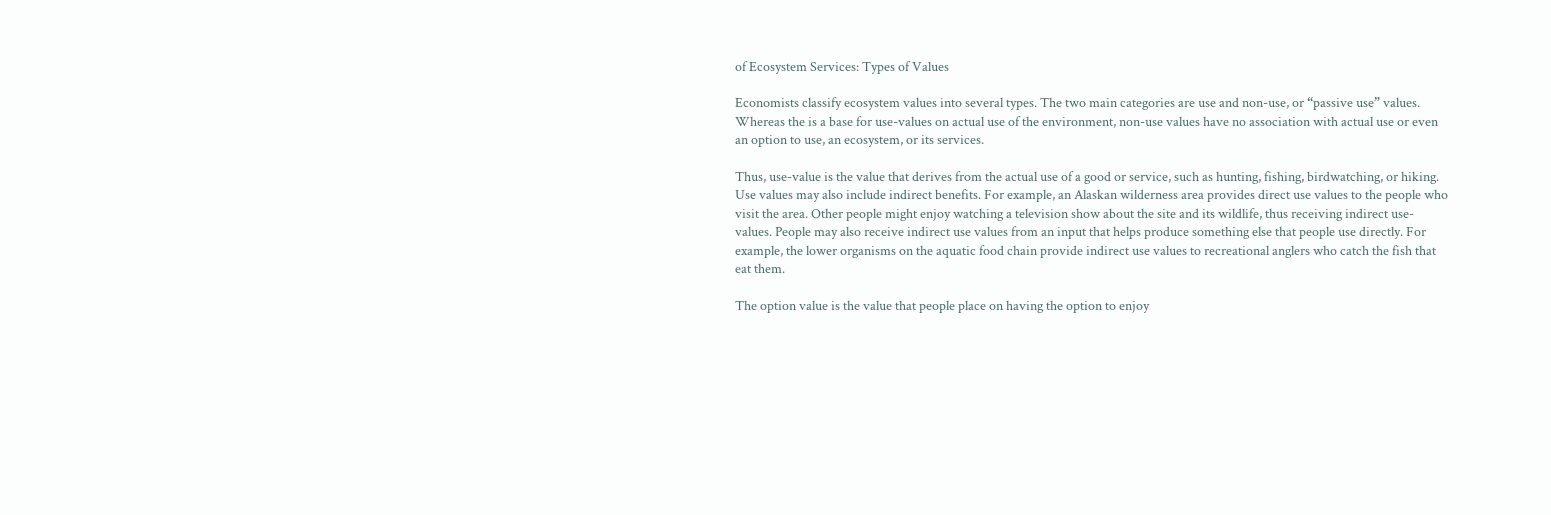of Ecosystem Services: Types of Values

Economists classify ecosystem values into several types. The two main categories are use and non-use, or “passive use” values. Whereas the is a base for use-values on actual use of the environment, non-use values have no association with actual use or even an option to use, an ecosystem, or its services.

Thus, use-value is the value that derives from the actual use of a good or service, such as hunting, fishing, birdwatching, or hiking. Use values may also include indirect benefits. For example, an Alaskan wilderness area provides direct use values to the people who visit the area. Other people might enjoy watching a television show about the site and its wildlife, thus receiving indirect use-values. People may also receive indirect use values from an input that helps produce something else that people use directly. For example, the lower organisms on the aquatic food chain provide indirect use values to recreational anglers who catch the fish that eat them.

The option value is the value that people place on having the option to enjoy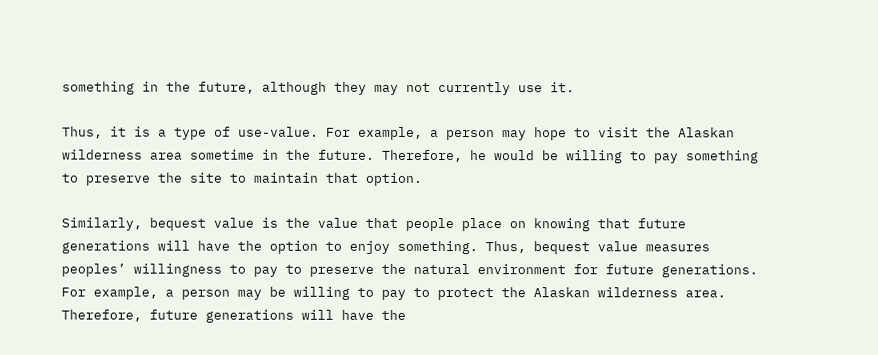something in the future, although they may not currently use it.

Thus, it is a type of use-value. For example, a person may hope to visit the Alaskan wilderness area sometime in the future. Therefore, he would be willing to pay something to preserve the site to maintain that option.

Similarly, bequest value is the value that people place on knowing that future generations will have the option to enjoy something. Thus, bequest value measures peoples’ willingness to pay to preserve the natural environment for future generations. For example, a person may be willing to pay to protect the Alaskan wilderness area. Therefore, future generations will have the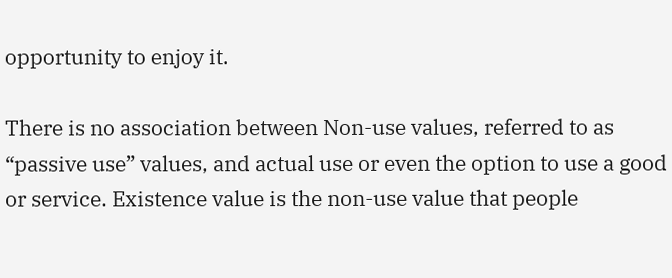opportunity to enjoy it.

There is no association between Non-use values, referred to as “passive use” values, and actual use or even the option to use a good or service. Existence value is the non-use value that people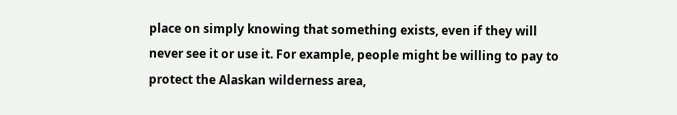place on simply knowing that something exists, even if they will never see it or use it. For example, people might be willing to pay to protect the Alaskan wilderness area,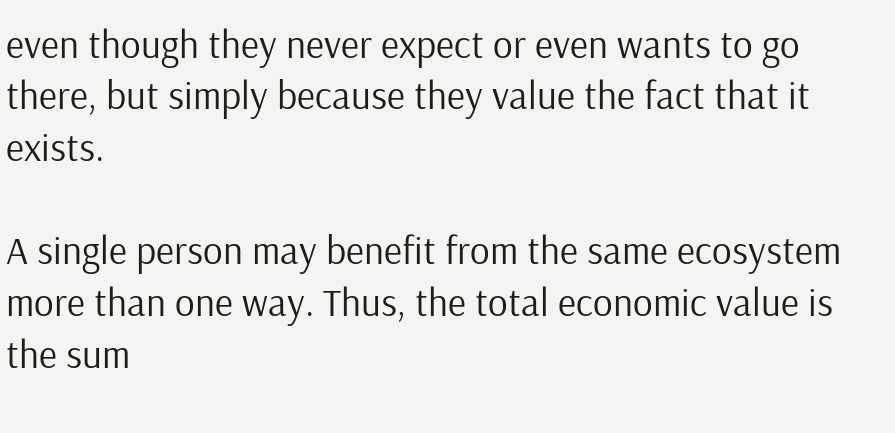even though they never expect or even wants to go there, but simply because they value the fact that it exists.

A single person may benefit from the same ecosystem more than one way. Thus, the total economic value is the sum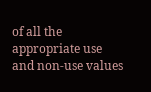of all the appropriate use and non-use values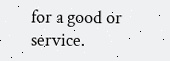for a good or service.